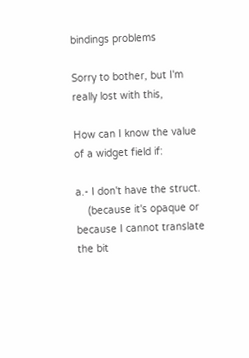bindings problems

Sorry to bother, but I'm really lost with this,

How can I know the value of a widget field if:

a.- I don't have the struct.
    (because it's opaque or because I cannot translate the bit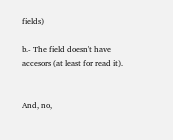fields)

b.- The field doesn't have accesors (at least for read it).


And, no,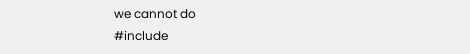we cannot do
#include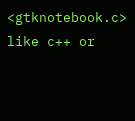<gtknotebook.c>
like c++ or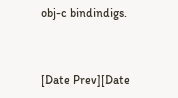obj-c bindindigs.


[Date Prev][Date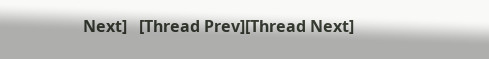Next]   [Thread Prev][Thread Next]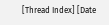[Thread Index] [Date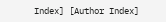Index] [Author Index]